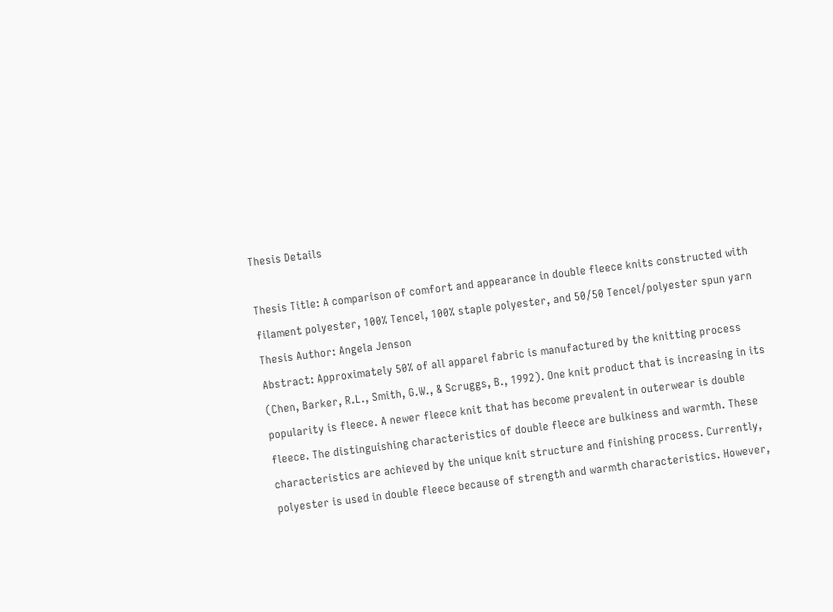Thesis Details

Thesis Title: A comparison of comfort and appearance in double fleece knits constructed with filament polyester, 100% Tencel, 100% staple polyester, and 50/50 Tencel/polyester spun yarn
Thesis Author: Angela Jenson
Abstract: Approximately 50% of all apparel fabric is manufactured by the knitting process (Chen, Barker, R.L., Smith, G.W., & Scruggs, B., 1992). One knit product that is increasing in its popularity is fleece. A newer fleece knit that has become prevalent in outerwear is double fleece. The distinguishing characteristics of double fleece are bulkiness and warmth. These characteristics are achieved by the unique knit structure and finishing process. Currently, polyester is used in double fleece because of strength and warmth characteristics. However,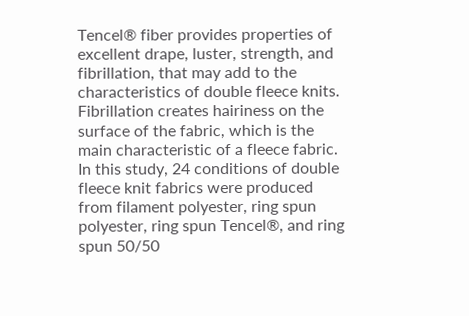Tencel® fiber provides properties of excellent drape, luster, strength, and fibrillation, that may add to the characteristics of double fleece knits. Fibrillation creates hairiness on the surface of the fabric, which is the main characteristic of a fleece fabric. In this study, 24 conditions of double fleece knit fabrics were produced from filament polyester, ring spun polyester, ring spun Tencel®, and ring spun 50/50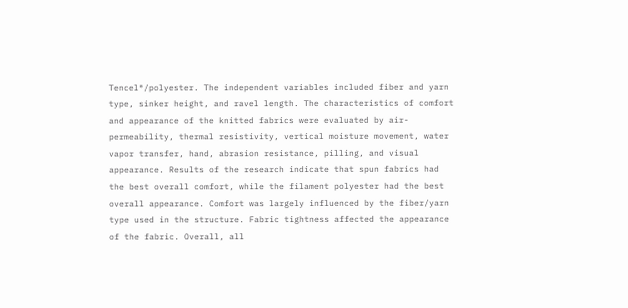Tencel®/polyester. The independent variables included fiber and yarn type, sinker height, and ravel length. The characteristics of comfort and appearance of the knitted fabrics were evaluated by air-permeability, thermal resistivity, vertical moisture movement, water vapor transfer, hand, abrasion resistance, pilling, and visual appearance. Results of the research indicate that spun fabrics had the best overall comfort, while the filament polyester had the best overall appearance. Comfort was largely influenced by the fiber/yarn type used in the structure. Fabric tightness affected the appearance of the fabric. Overall, all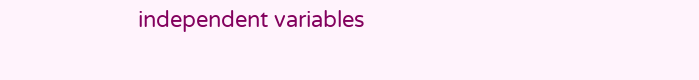independent variables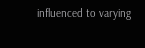influenced to varying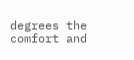degrees the comfort and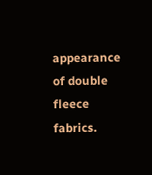appearance of double fleece fabrics.